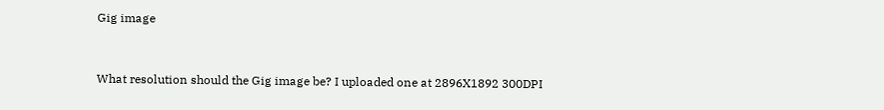Gig image


What resolution should the Gig image be? I uploaded one at 2896X1892 300DPI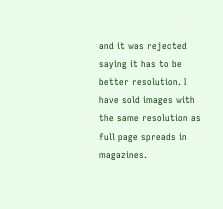and it was rejected saying it has to be better resolution. I have sold images with the same resolution as full page spreads in magazines.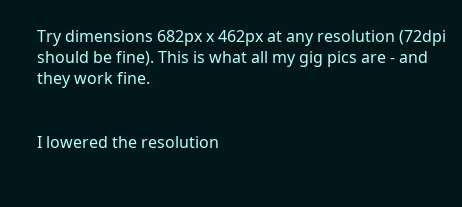Try dimensions 682px x 462px at any resolution (72dpi should be fine). This is what all my gig pics are - and they work fine.


I lowered the resolution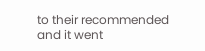to their recommended and it went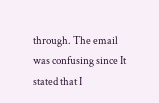through. The email was confusing since It stated that I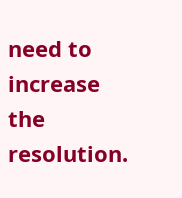need to increase the resolution.